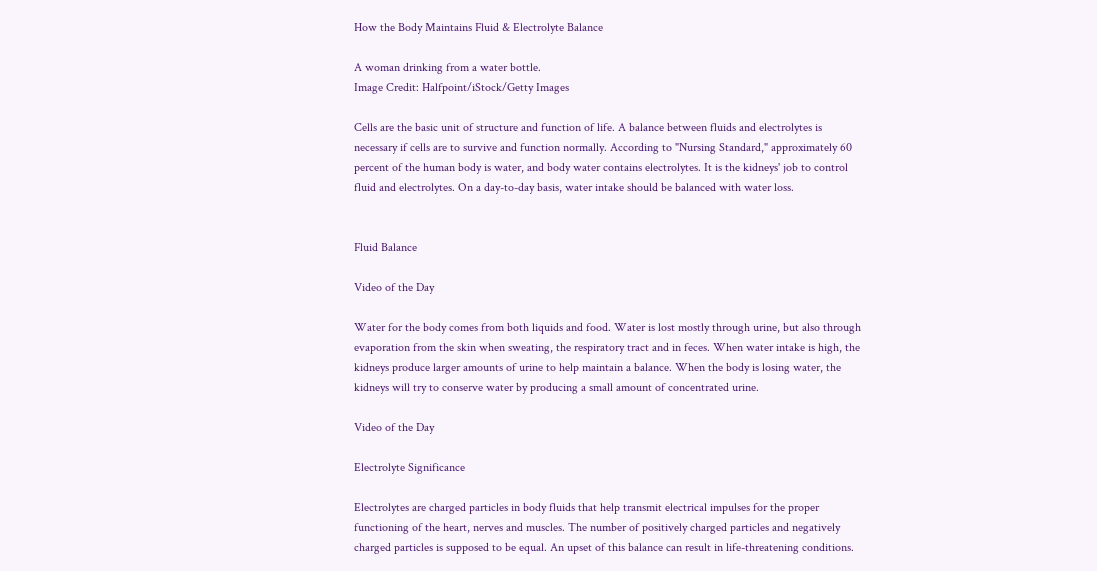How the Body Maintains Fluid & Electrolyte Balance

A woman drinking from a water bottle.
Image Credit: Halfpoint/iStock/Getty Images

Cells are the basic unit of structure and function of life. A balance between fluids and electrolytes is necessary if cells are to survive and function normally. According to "Nursing Standard," approximately 60 percent of the human body is water, and body water contains electrolytes. It is the kidneys' job to control fluid and electrolytes. On a day-to-day basis, water intake should be balanced with water loss.


Fluid Balance

Video of the Day

Water for the body comes from both liquids and food. Water is lost mostly through urine, but also through evaporation from the skin when sweating, the respiratory tract and in feces. When water intake is high, the kidneys produce larger amounts of urine to help maintain a balance. When the body is losing water, the kidneys will try to conserve water by producing a small amount of concentrated urine.

Video of the Day

Electrolyte Significance

Electrolytes are charged particles in body fluids that help transmit electrical impulses for the proper functioning of the heart, nerves and muscles. The number of positively charged particles and negatively charged particles is supposed to be equal. An upset of this balance can result in life-threatening conditions.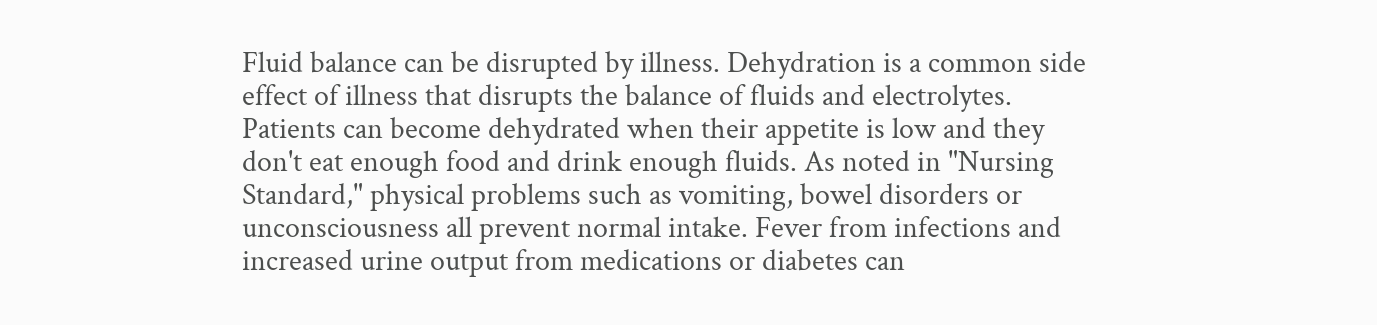Fluid balance can be disrupted by illness. Dehydration is a common side effect of illness that disrupts the balance of fluids and electrolytes. Patients can become dehydrated when their appetite is low and they don't eat enough food and drink enough fluids. As noted in "Nursing Standard," physical problems such as vomiting, bowel disorders or unconsciousness all prevent normal intake. Fever from infections and increased urine output from medications or diabetes can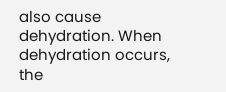also cause dehydration. When dehydration occurs, the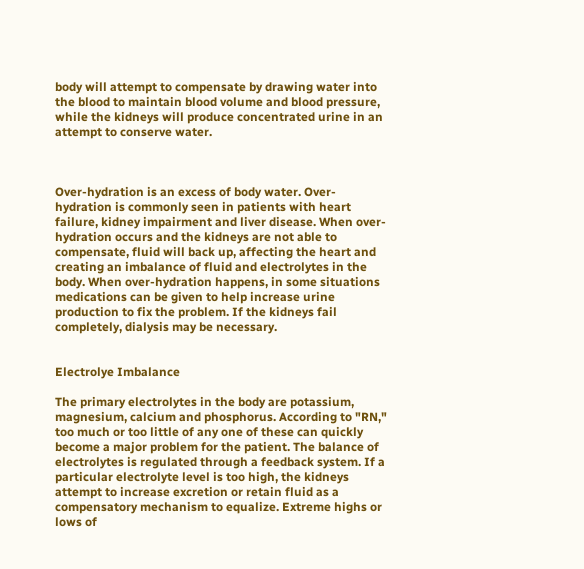body will attempt to compensate by drawing water into the blood to maintain blood volume and blood pressure, while the kidneys will produce concentrated urine in an attempt to conserve water.



Over-hydration is an excess of body water. Over-hydration is commonly seen in patients with heart failure, kidney impairment and liver disease. When over-hydration occurs and the kidneys are not able to compensate, fluid will back up, affecting the heart and creating an imbalance of fluid and electrolytes in the body. When over-hydration happens, in some situations medications can be given to help increase urine production to fix the problem. If the kidneys fail completely, dialysis may be necessary.


Electrolye Imbalance

The primary electrolytes in the body are potassium, magnesium, calcium and phosphorus. According to "RN," too much or too little of any one of these can quickly become a major problem for the patient. The balance of electrolytes is regulated through a feedback system. If a particular electrolyte level is too high, the kidneys attempt to increase excretion or retain fluid as a compensatory mechanism to equalize. Extreme highs or lows of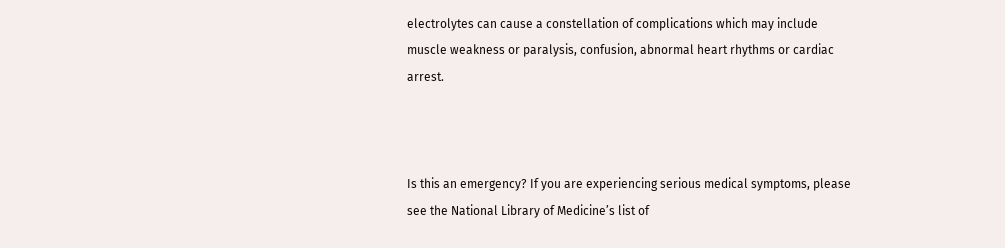electrolytes can cause a constellation of complications which may include muscle weakness or paralysis, confusion, abnormal heart rhythms or cardiac arrest.



Is this an emergency? If you are experiencing serious medical symptoms, please see the National Library of Medicine’s list of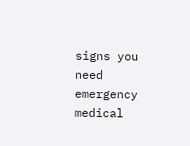signs you need emergency medical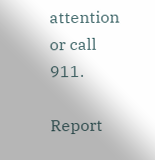attention or call 911.

Report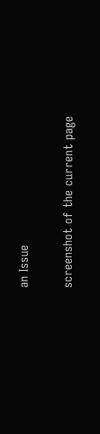an Issue

screenshot of the current page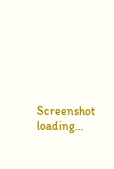Screenshot loading...